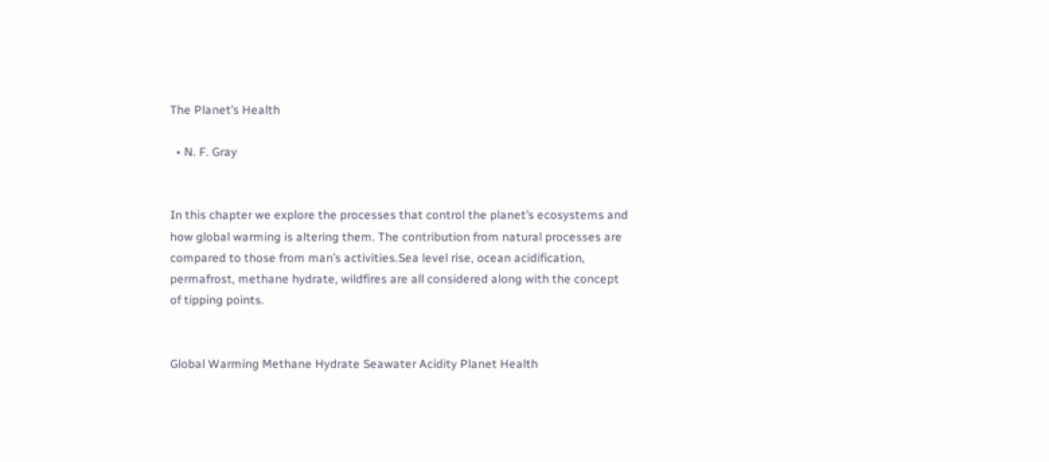The Planet’s Health

  • N. F. Gray


In this chapter we explore the processes that control the planet’s ecosystems and how global warming is altering them. The contribution from natural processes are compared to those from man’s activities.Sea level rise, ocean acidification, permafrost, methane hydrate, wildfires are all considered along with the concept of tipping points.


Global Warming Methane Hydrate Seawater Acidity Planet Health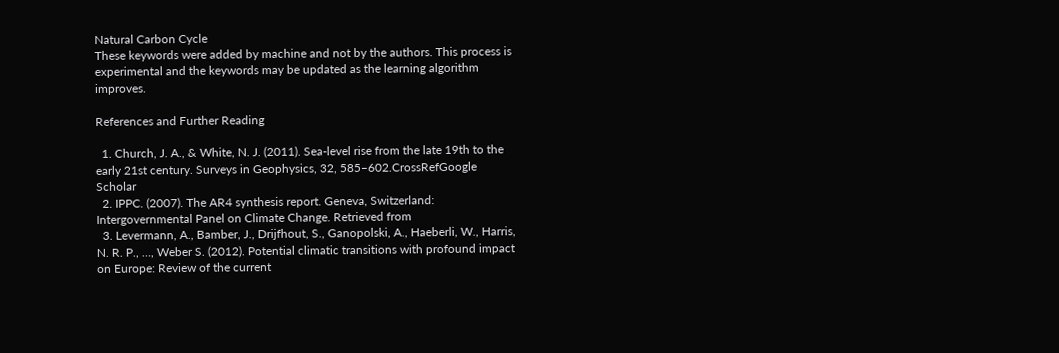Natural Carbon Cycle
These keywords were added by machine and not by the authors. This process is experimental and the keywords may be updated as the learning algorithm improves.

References and Further Reading

  1. Church, J. A., & White, N. J. (2011). Sea-level rise from the late 19th to the early 21st century. Surveys in Geophysics, 32, 585–602.CrossRefGoogle Scholar
  2. IPPC. (2007). The AR4 synthesis report. Geneva, Switzerland: Intergovernmental Panel on Climate Change. Retrieved from
  3. Levermann, A., Bamber, J., Drijfhout, S., Ganopolski, A., Haeberli, W., Harris, N. R. P., …, Weber S. (2012). Potential climatic transitions with profound impact on Europe: Review of the current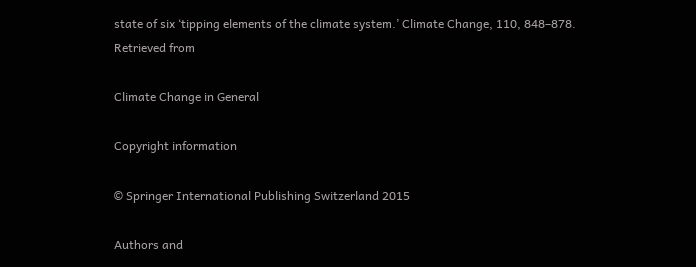state of six ‘tipping elements of the climate system.’ Climate Change, 110, 848–878. Retrieved from

Climate Change in General

Copyright information

© Springer International Publishing Switzerland 2015

Authors and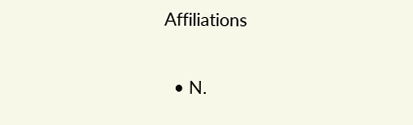Affiliations

  • N.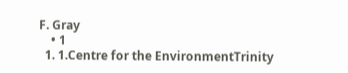F. Gray
    • 1
  1. 1.Centre for the EnvironmentTrinity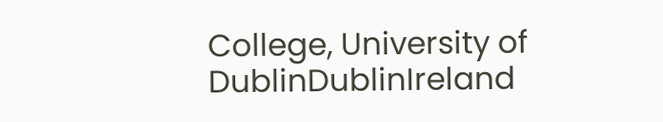College, University of DublinDublinIreland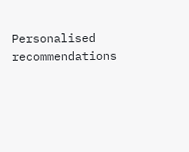Personalised recommendations